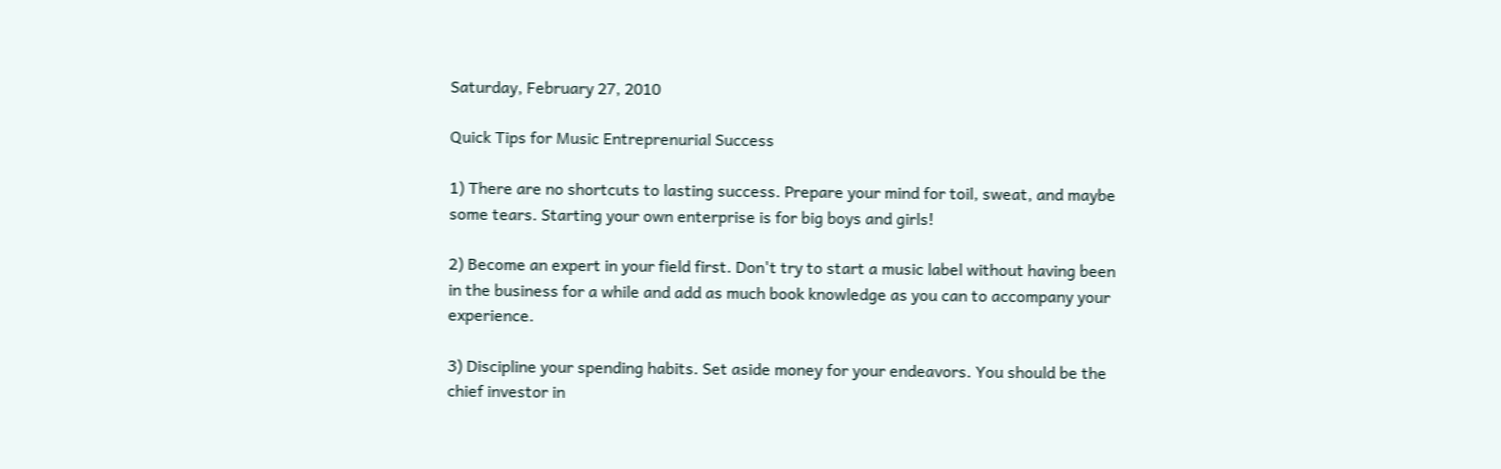Saturday, February 27, 2010

Quick Tips for Music Entreprenurial Success

1) There are no shortcuts to lasting success. Prepare your mind for toil, sweat, and maybe some tears. Starting your own enterprise is for big boys and girls!

2) Become an expert in your field first. Don't try to start a music label without having been in the business for a while and add as much book knowledge as you can to accompany your experience.

3) Discipline your spending habits. Set aside money for your endeavors. You should be the chief investor in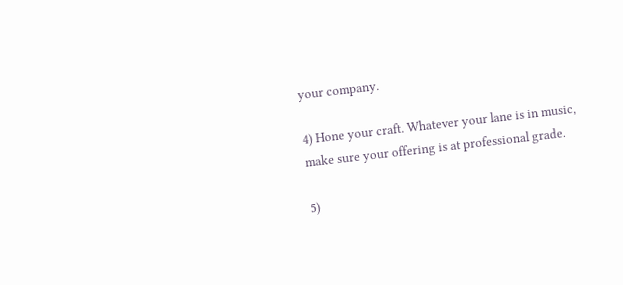your company.

4) Hone your craft. Whatever your lane is in music, make sure your offering is at professional grade.

5)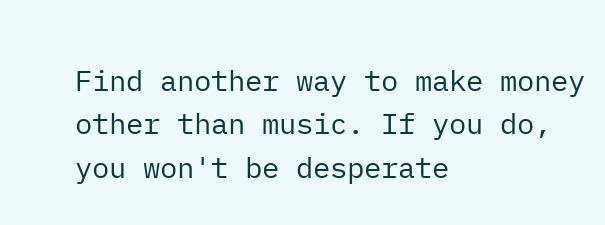Find another way to make money other than music. If you do, you won't be desperate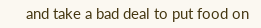and take a bad deal to put food on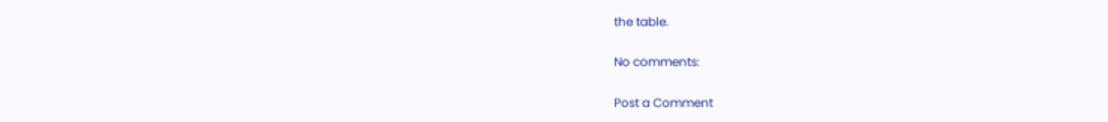the table.

No comments:

Post a Comment